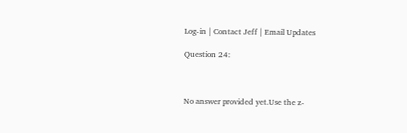Log-in | Contact Jeff | Email Updates

Question 24:



No answer provided yet.Use the z-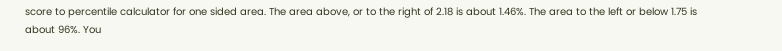score to percentile calculator for one sided area. The area above, or to the right of 2.18 is about 1.46%. The area to the left or below 1.75 is about 96%. You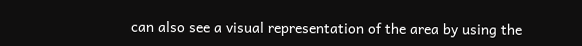can also see a visual representation of the area by using the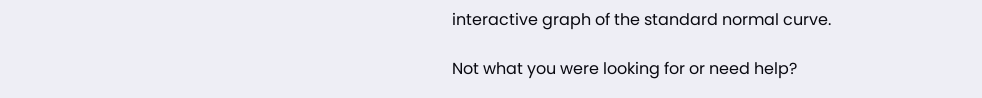interactive graph of the standard normal curve.

Not what you were looking for or need help?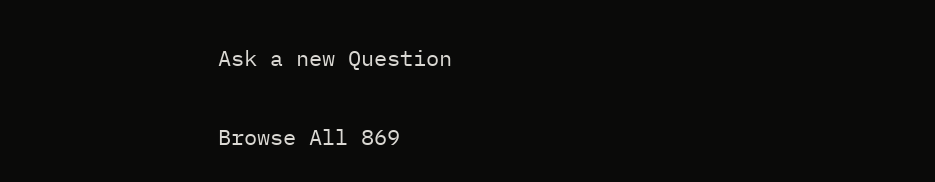Ask a new Question

Browse All 869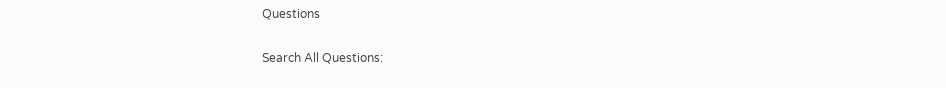Questions

Search All Questions: